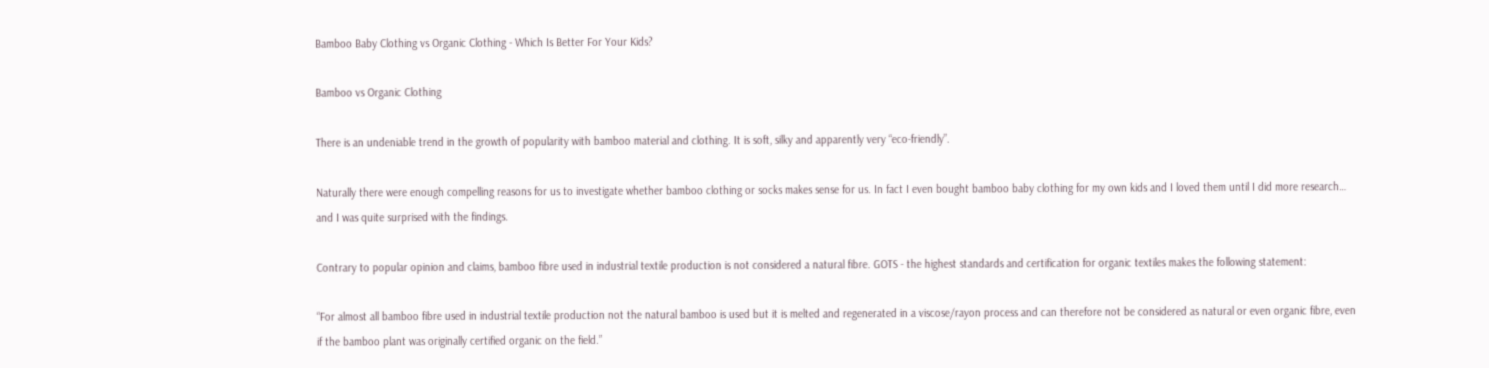Bamboo Baby Clothing vs Organic Clothing - Which Is Better For Your Kids?

Bamboo vs Organic Clothing

There is an undeniable trend in the growth of popularity with bamboo material and clothing. It is soft, silky and apparently very “eco-friendly”.

Naturally there were enough compelling reasons for us to investigate whether bamboo clothing or socks makes sense for us. In fact I even bought bamboo baby clothing for my own kids and I loved them until I did more research… and I was quite surprised with the findings.

Contrary to popular opinion and claims, bamboo fibre used in industrial textile production is not considered a natural fibre. GOTS - the highest standards and certification for organic textiles makes the following statement:

“For almost all bamboo fibre used in industrial textile production not the natural bamboo is used but it is melted and regenerated in a viscose/rayon process and can therefore not be considered as natural or even organic fibre, even if the bamboo plant was originally certified organic on the field.”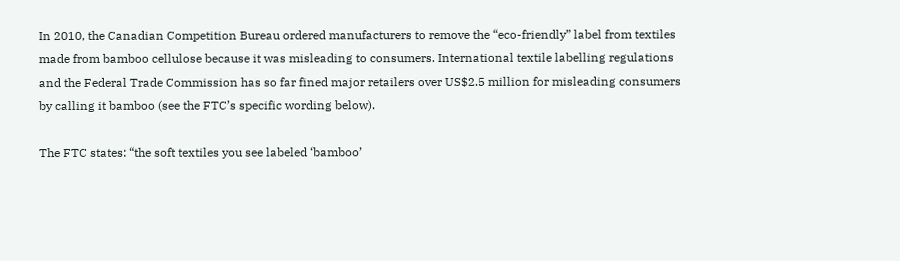In 2010, the Canadian Competition Bureau ordered manufacturers to remove the “eco-friendly” label from textiles made from bamboo cellulose because it was misleading to consumers. International textile labelling regulations and the Federal Trade Commission has so far fined major retailers over US$2.5 million for misleading consumers by calling it bamboo (see the FTC’s specific wording below).

The FTC states: “the soft textiles you see labeled ‘bamboo’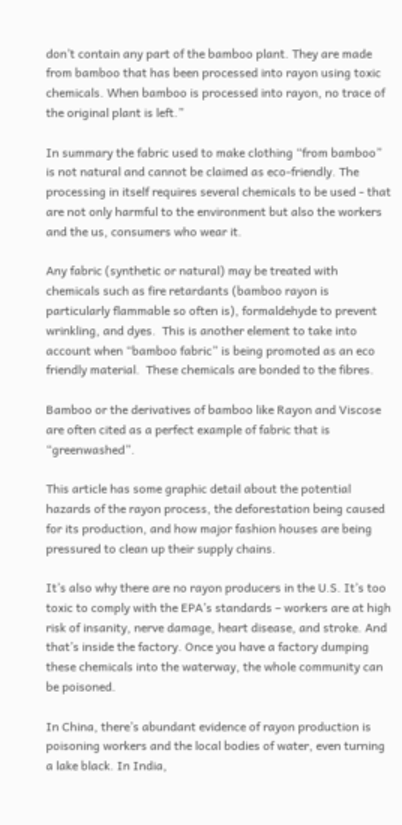don’t contain any part of the bamboo plant. They are made from bamboo that has been processed into rayon using toxic chemicals. When bamboo is processed into rayon, no trace of the original plant is left.”

In summary the fabric used to make clothing “from bamboo” is not natural and cannot be claimed as eco-friendly. The processing in itself requires several chemicals to be used - that are not only harmful to the environment but also the workers and the us, consumers who wear it.

Any fabric (synthetic or natural) may be treated with chemicals such as fire retardants (bamboo rayon is particularly flammable so often is), formaldehyde to prevent wrinkling, and dyes.  This is another element to take into account when “bamboo fabric” is being promoted as an eco friendly material.  These chemicals are bonded to the fibres.

Bamboo or the derivatives of bamboo like Rayon and Viscose are often cited as a perfect example of fabric that is “greenwashed”.

This article has some graphic detail about the potential hazards of the rayon process, the deforestation being caused for its production, and how major fashion houses are being pressured to clean up their supply chains.

It’s also why there are no rayon producers in the U.S. It’s too toxic to comply with the EPA’s standards – workers are at high risk of insanity, nerve damage, heart disease, and stroke. And that’s inside the factory. Once you have a factory dumping these chemicals into the waterway, the whole community can be poisoned.

In China, there’s abundant evidence of rayon production is poisoning workers and the local bodies of water, even turning a lake black. In India,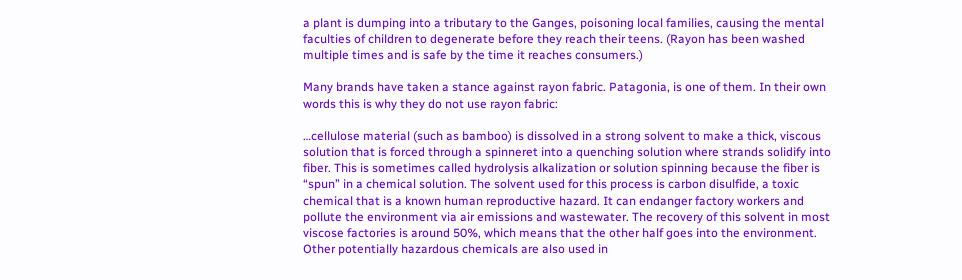a plant is dumping into a tributary to the Ganges, poisoning local families, causing the mental faculties of children to degenerate before they reach their teens. (Rayon has been washed multiple times and is safe by the time it reaches consumers.)

Many brands have taken a stance against rayon fabric. Patagonia, is one of them. In their own words this is why they do not use rayon fabric:

…cellulose material (such as bamboo) is dissolved in a strong solvent to make a thick, viscous solution that is forced through a spinneret into a quenching solution where strands solidify into fiber. This is sometimes called hydrolysis alkalization or solution spinning because the fiber is “spun” in a chemical solution. The solvent used for this process is carbon disulfide, a toxic chemical that is a known human reproductive hazard. It can endanger factory workers and pollute the environment via air emissions and wastewater. The recovery of this solvent in most viscose factories is around 50%, which means that the other half goes into the environment. Other potentially hazardous chemicals are also used in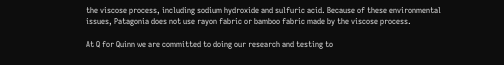the viscose process, including sodium hydroxide and sulfuric acid. Because of these environmental issues, Patagonia does not use rayon fabric or bamboo fabric made by the viscose process.

At Q for Quinn we are committed to doing our research and testing to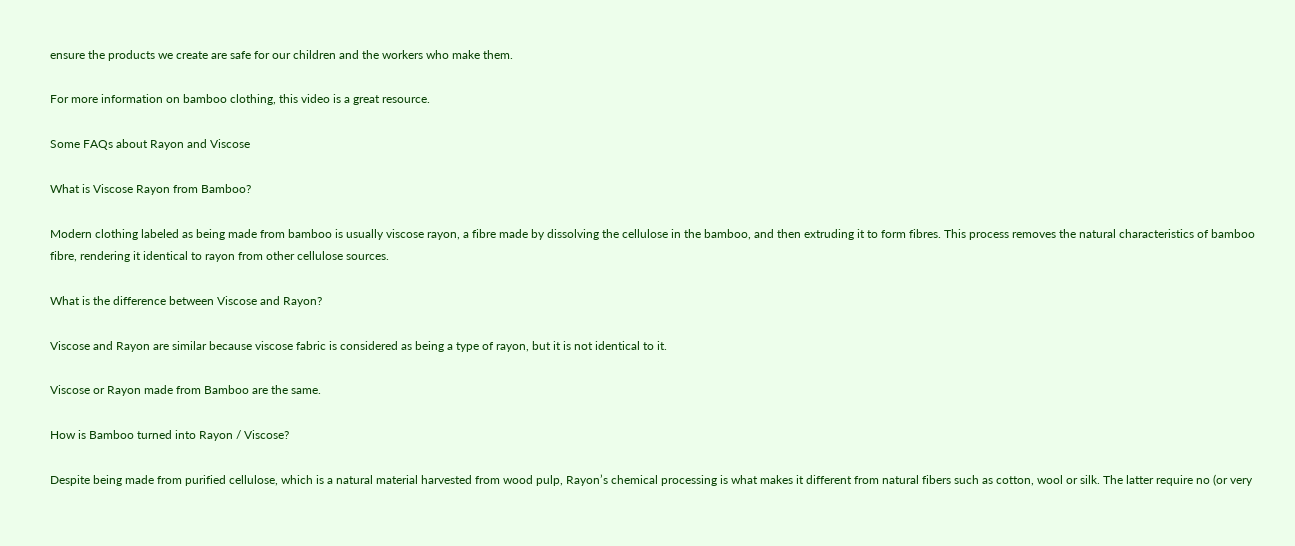ensure the products we create are safe for our children and the workers who make them.

For more information on bamboo clothing, this video is a great resource.

Some FAQs about Rayon and Viscose

What is Viscose Rayon from Bamboo?

Modern clothing labeled as being made from bamboo is usually viscose rayon, a fibre made by dissolving the cellulose in the bamboo, and then extruding it to form fibres. This process removes the natural characteristics of bamboo fibre, rendering it identical to rayon from other cellulose sources.

What is the difference between Viscose and Rayon?

Viscose and Rayon are similar because viscose fabric is considered as being a type of rayon, but it is not identical to it.

Viscose or Rayon made from Bamboo are the same.

How is Bamboo turned into Rayon / Viscose?

Despite being made from purified cellulose, which is a natural material harvested from wood pulp, Rayon’s chemical processing is what makes it different from natural fibers such as cotton, wool or silk. The latter require no (or very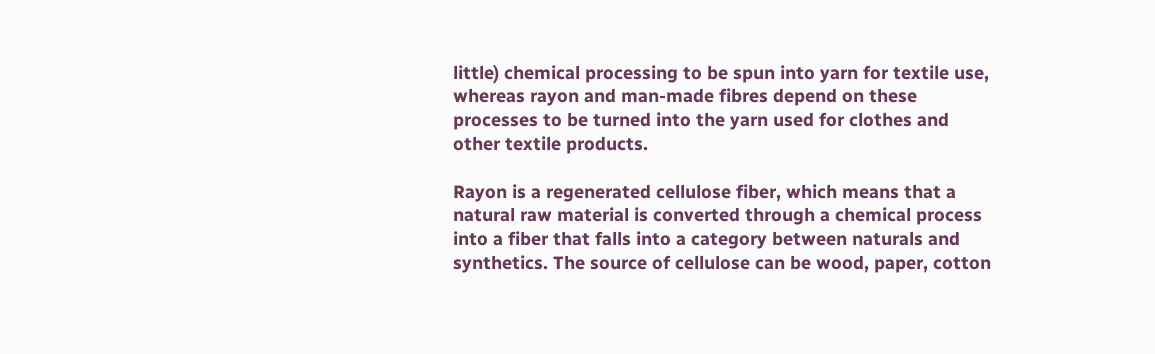little) chemical processing to be spun into yarn for textile use, whereas rayon and man-made fibres depend on these processes to be turned into the yarn used for clothes and other textile products.

Rayon is a regenerated cellulose fiber, which means that a natural raw material is converted through a chemical process into a fiber that falls into a category between naturals and synthetics. The source of cellulose can be wood, paper, cotton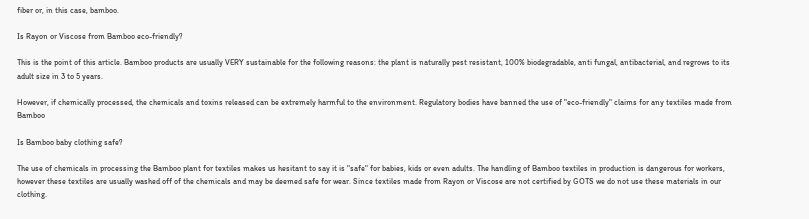fiber or, in this case, bamboo.

Is Rayon or Viscose from Bamboo eco-friendly?

This is the point of this article. Bamboo products are usually VERY sustainable for the following reasons: the plant is naturally pest resistant, 100% biodegradable, anti fungal, antibacterial, and regrows to its adult size in 3 to 5 years.

However, if chemically processed, the chemicals and toxins released can be extremely harmful to the environment. Regulatory bodies have banned the use of "eco-friendly" claims for any textiles made from Bamboo

Is Bamboo baby clothing safe?

The use of chemicals in processing the Bamboo plant for textiles makes us hesitant to say it is "safe" for babies, kids or even adults. The handling of Bamboo textiles in production is dangerous for workers, however these textiles are usually washed off of the chemicals and may be deemed safe for wear. Since textiles made from Rayon or Viscose are not certified by GOTS we do not use these materials in our clothing.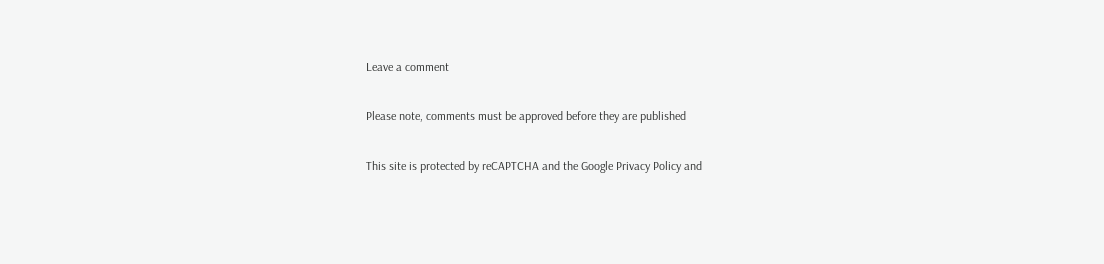Leave a comment

Please note, comments must be approved before they are published

This site is protected by reCAPTCHA and the Google Privacy Policy and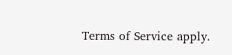Terms of Service apply.